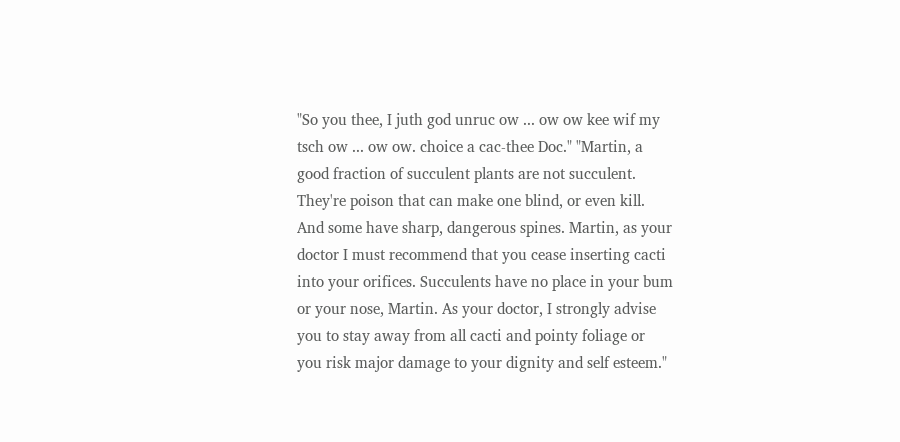"So you thee, I juth god unruc ow ... ow ow kee wif my tsch ow ... ow ow. choice a cac-thee Doc." "Martin, a good fraction of succulent plants are not succulent. They're poison that can make one blind, or even kill. And some have sharp, dangerous spines. Martin, as your doctor I must recommend that you cease inserting cacti into your orifices. Succulents have no place in your bum or your nose, Martin. As your doctor, I strongly advise you to stay away from all cacti and pointy foliage or you risk major damage to your dignity and self esteem."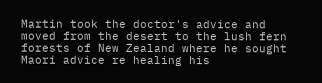Martin took the doctor's advice and moved from the desert to the lush fern forests of New Zealand where he sought Maori advice re healing his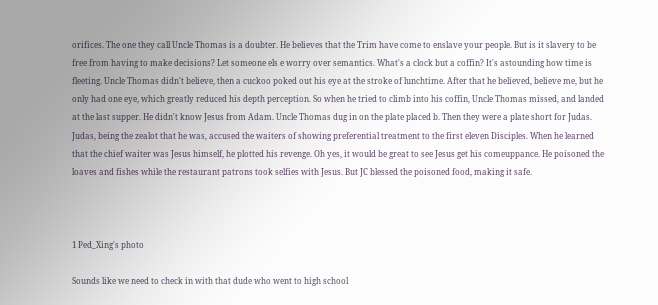orifices. The one they call Uncle Thomas is a doubter. He believes that the Trim have come to enslave your people. But is it slavery to be free from having to make decisions? Let someone els e worry over semantics. What's a clock but a coffin? It's astounding how time is fleeting. Uncle Thomas didn't believe, then a cuckoo poked out his eye at the stroke of lunchtime. After that he believed, believe me, but he only had one eye, which greatly reduced his depth perception. So when he tried to climb into his coffin, Uncle Thomas missed, and landed at the last supper. He didn't know Jesus from Adam. Uncle Thomas dug in on the plate placed b. Then they were a plate short for Judas. Judas, being the zealot that he was, accused the waiters of showing preferential treatment to the first eleven Disciples. When he learned that the chief waiter was Jesus himself, he plotted his revenge. Oh yes, it would be great to see Jesus get his comeuppance. He poisoned the loaves and fishes while the restaurant patrons took selfies with Jesus. But JC blessed the poisoned food, making it safe.



1 Ped_Xing's photo

Sounds like we need to check in with that dude who went to high school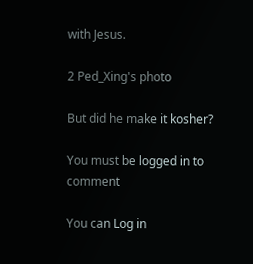with Jesus.

2 Ped_Xing's photo

But did he make it kosher?

You must be logged in to comment

You can Log in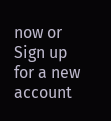now or Sign up for a new account